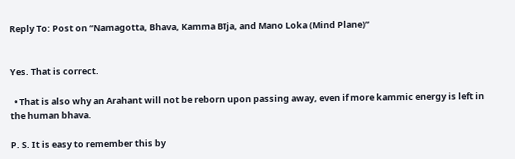Reply To: Post on “Namagotta, Bhava, Kamma Bīja, and Mano Loka (Mind Plane)”


Yes. That is correct.

  • That is also why an Arahant will not be reborn upon passing away, even if more kammic energy is left in the human bhava.

P. S. It is easy to remember this by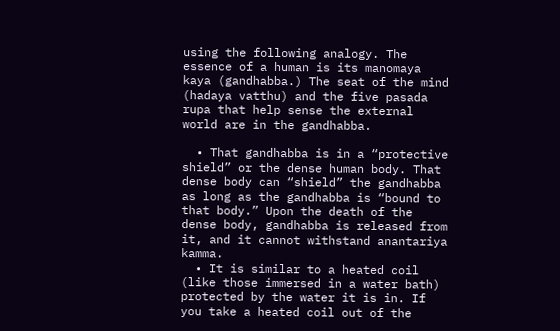using the following analogy. The essence of a human is its manomaya kaya (gandhabba.) The seat of the mind (hadaya vatthu) and the five pasada rupa that help sense the external world are in the gandhabba.

  • That gandhabba is in a “protective shield” or the dense human body. That dense body can “shield” the gandhabba as long as the gandhabba is “bound to that body.” Upon the death of the dense body, gandhabba is released from it, and it cannot withstand anantariya kamma.
  • It is similar to a heated coil (like those immersed in a water bath) protected by the water it is in. If you take a heated coil out of the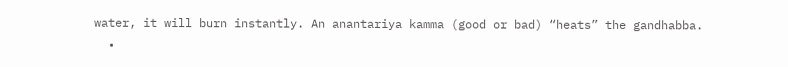water, it will burn instantly. An anantariya kamma (good or bad) “heats” the gandhabba.
  •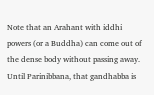Note that an Arahant with iddhi powers (or a Buddha) can come out of the dense body without passing away. Until Parinibbana, that gandhabba is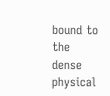bound to the dense physical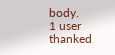body.
1 user thanked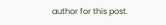author for this post.